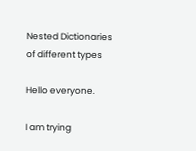Nested Dictionaries of different types

Hello everyone.

I am trying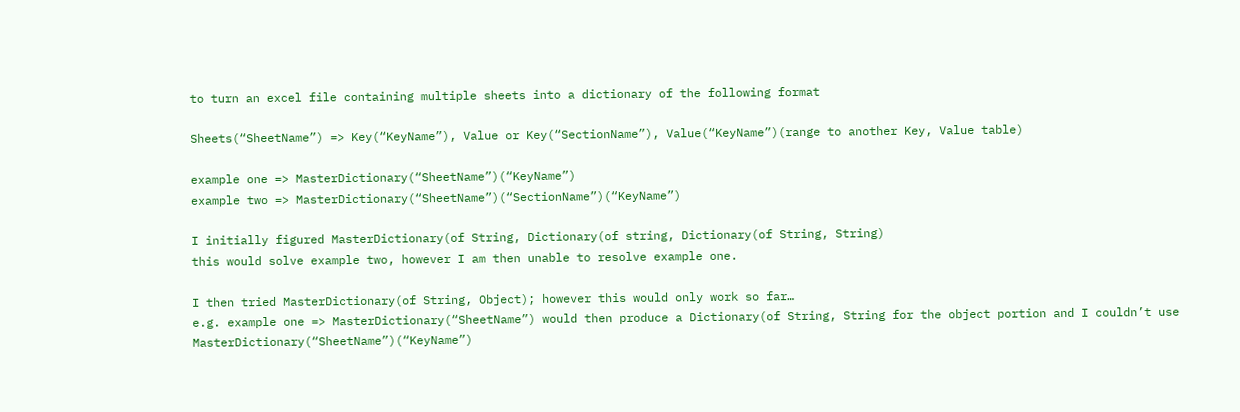to turn an excel file containing multiple sheets into a dictionary of the following format

Sheets(“SheetName”) => Key(“KeyName”), Value or Key(“SectionName”), Value(“KeyName”)(range to another Key, Value table)

example one => MasterDictionary(“SheetName”)(“KeyName”)
example two => MasterDictionary(“SheetName”)(“SectionName”)(“KeyName”)

I initially figured MasterDictionary(of String, Dictionary(of string, Dictionary(of String, String)
this would solve example two, however I am then unable to resolve example one.

I then tried MasterDictionary(of String, Object); however this would only work so far…
e.g. example one => MasterDictionary(“SheetName”) would then produce a Dictionary(of String, String for the object portion and I couldn’t use MasterDictionary(“SheetName”)(“KeyName”)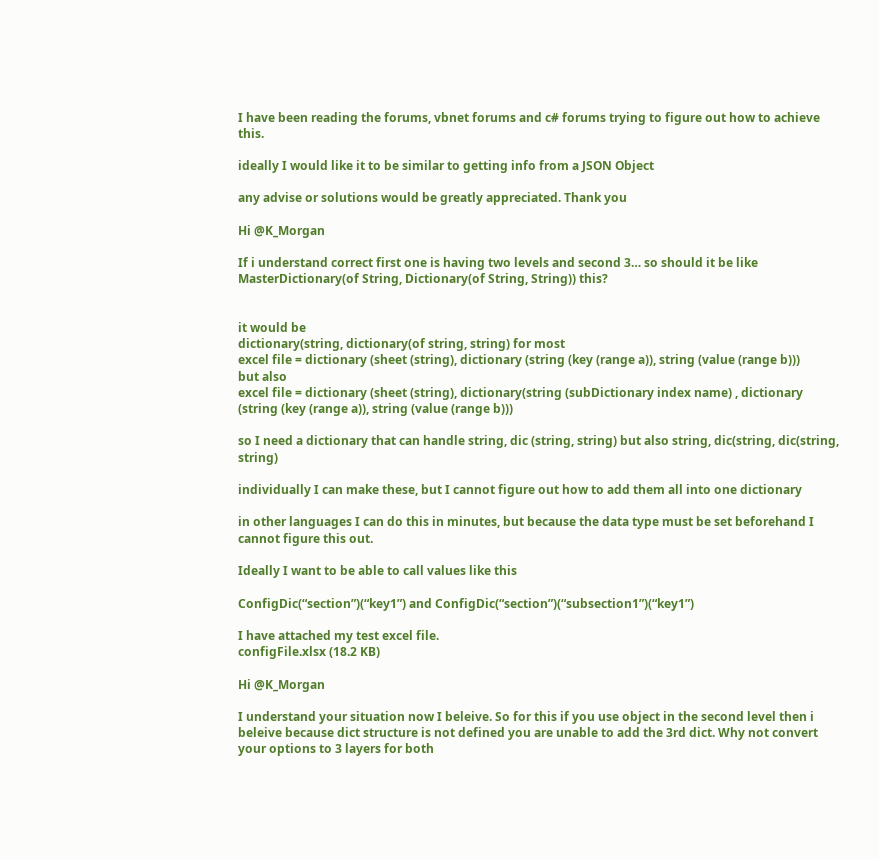I have been reading the forums, vbnet forums and c# forums trying to figure out how to achieve this.

ideally I would like it to be similar to getting info from a JSON Object

any advise or solutions would be greatly appreciated. Thank you

Hi @K_Morgan

If i understand correct first one is having two levels and second 3… so should it be like MasterDictionary(of String, Dictionary(of String, String)) this?


it would be
dictionary(string, dictionary(of string, string) for most
excel file = dictionary (sheet (string), dictionary (string (key (range a)), string (value (range b)))
but also
excel file = dictionary (sheet (string), dictionary(string (subDictionary index name) , dictionary (string (key (range a)), string (value (range b)))

so I need a dictionary that can handle string, dic (string, string) but also string, dic(string, dic(string, string)

individually I can make these, but I cannot figure out how to add them all into one dictionary

in other languages I can do this in minutes, but because the data type must be set beforehand I cannot figure this out.

Ideally I want to be able to call values like this

ConfigDic(“section”)(“key1”) and ConfigDic(“section”)(“subsection1”)(“key1”)

I have attached my test excel file.
configFile.xlsx (18.2 KB)

Hi @K_Morgan

I understand your situation now I beleive. So for this if you use object in the second level then i beleive because dict structure is not defined you are unable to add the 3rd dict. Why not convert your options to 3 layers for both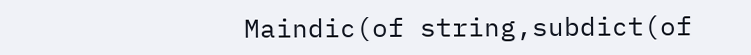Maindic(of string,subdict(of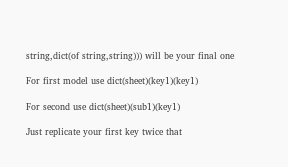string,dict(of string,string))) will be your final one

For first model use dict(sheet)(key1)(key1)

For second use dict(sheet)(sub1)(key1)

Just replicate your first key twice that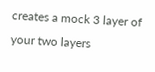creates a mock 3 layer of your two layers